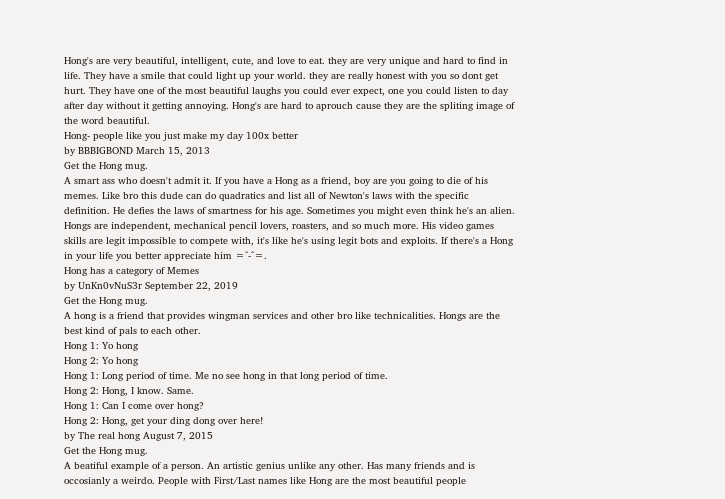Hong's are very beautiful, intelligent, cute, and love to eat. they are very unique and hard to find in life. They have a smile that could light up your world. they are really honest with you so dont get hurt. They have one of the most beautiful laughs you could ever expect, one you could listen to day after day without it getting annoying. Hong's are hard to aprouch cause they are the spliting image of the word beautiful.
Hong- people like you just make my day 100x better
by BBBIGBOND March 15, 2013
Get the Hong mug.
A smart ass who doesn't admit it. If you have a Hong as a friend, boy are you going to die of his memes. Like bro this dude can do quadratics and list all of Newton's laws with the specific definition. He defies the laws of smartness for his age. Sometimes you might even think he's an alien. Hongs are independent, mechanical pencil lovers, roasters, and so much more. His video games skills are legit impossible to compete with, it's like he's using legit bots and exploits. If there's a Hong in your life you better appreciate him =^-^=.
Hong has a category of Memes
by UnKn0vNuS3r September 22, 2019
Get the Hong mug.
A hong is a friend that provides wingman services and other bro like technicalities. Hongs are the best kind of pals to each other.
Hong 1: Yo hong
Hong 2: Yo hong
Hong 1: Long period of time. Me no see hong in that long period of time.
Hong 2: Hong, I know. Same.
Hong 1: Can I come over hong?
Hong 2: Hong, get your ding dong over here!
by The real hong August 7, 2015
Get the Hong mug.
A beatiful example of a person. An artistic genius unlike any other. Has many friends and is occosianly a weirdo. People with First/Last names like Hong are the most beautiful people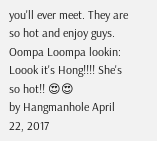you'll ever meet. They are so hot and enjoy guys.
Oompa Loompa lookin: Loook it's Hong!!!! She's so hot!! 😍😍
by Hangmanhole April 22, 2017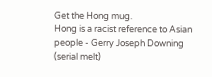Get the Hong mug.
Hong is a racist reference to Asian people - Gerry Joseph Downing (serial melt)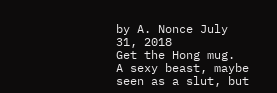by A. Nonce July 31, 2018
Get the Hong mug.
A sexy beast, maybe seen as a slut, but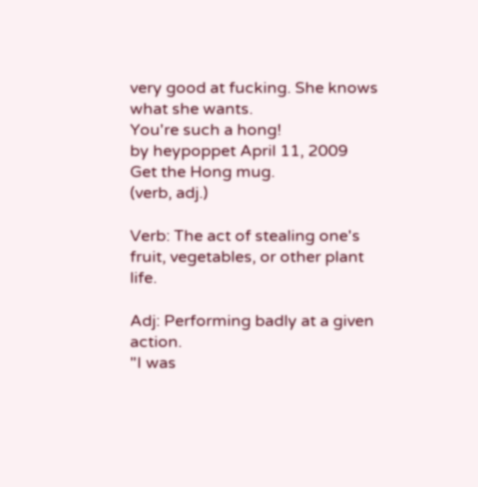very good at fucking. She knows what she wants.
You're such a hong!
by heypoppet April 11, 2009
Get the Hong mug.
(verb, adj.)

Verb: The act of stealing one's fruit, vegetables, or other plant life.

Adj: Performing badly at a given action.
"I was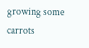growing some carrots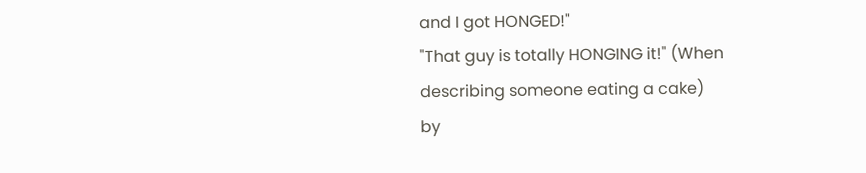and I got HONGED!"
"That guy is totally HONGING it!" (When describing someone eating a cake)
by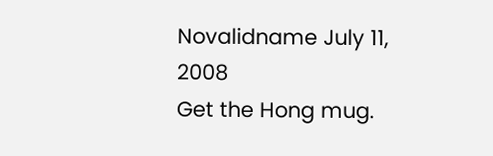Novalidname July 11, 2008
Get the Hong mug.